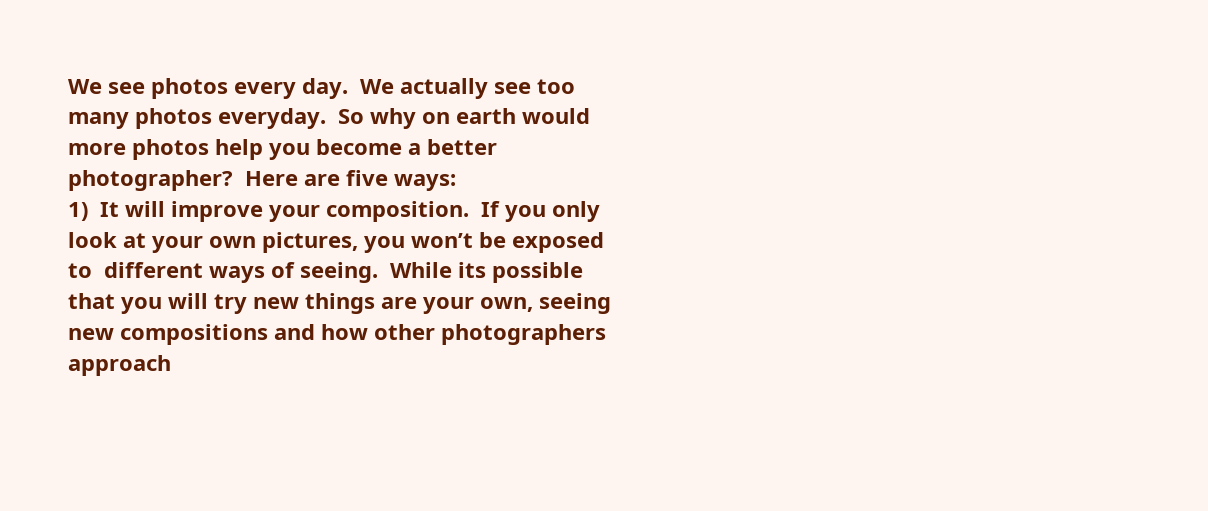We see photos every day.  We actually see too many photos everyday.  So why on earth would more photos help you become a better photographer?  Here are five ways:
1)  It will improve your composition.  If you only look at your own pictures, you won’t be exposed to  different ways of seeing.  While its possible that you will try new things are your own, seeing new compositions and how other photographers approach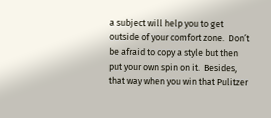a subject will help you to get outside of your comfort zone.  Don’t be afraid to copy a style but then put your own spin on it.  Besides, that way when you win that Pulitzer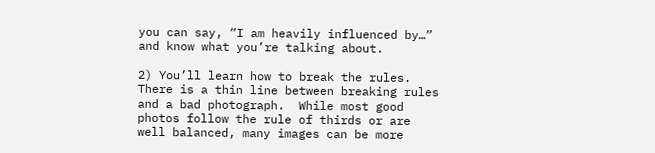you can say, “I am heavily influenced by…”  and know what you’re talking about.

2) You’ll learn how to break the rules.  There is a thin line between breaking rules and a bad photograph.  While most good photos follow the rule of thirds or are well balanced, many images can be more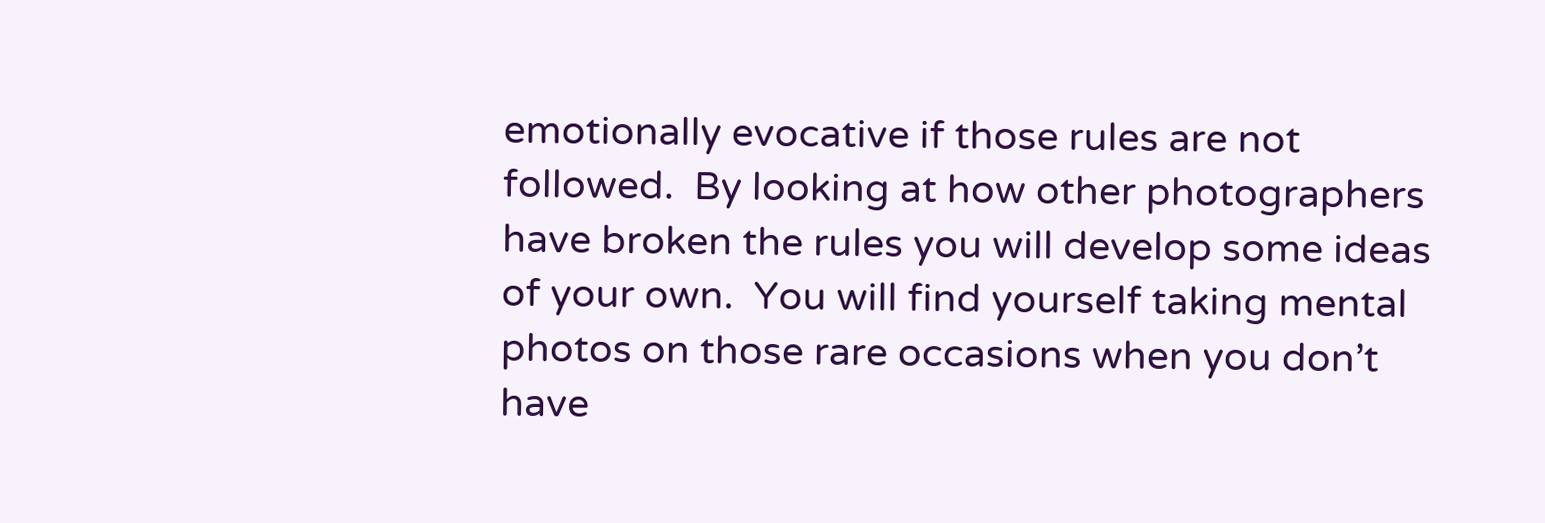emotionally evocative if those rules are not followed.  By looking at how other photographers have broken the rules you will develop some ideas of your own.  You will find yourself taking mental photos on those rare occasions when you don’t have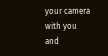your camera with you and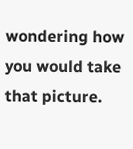wondering how you would take that picture.